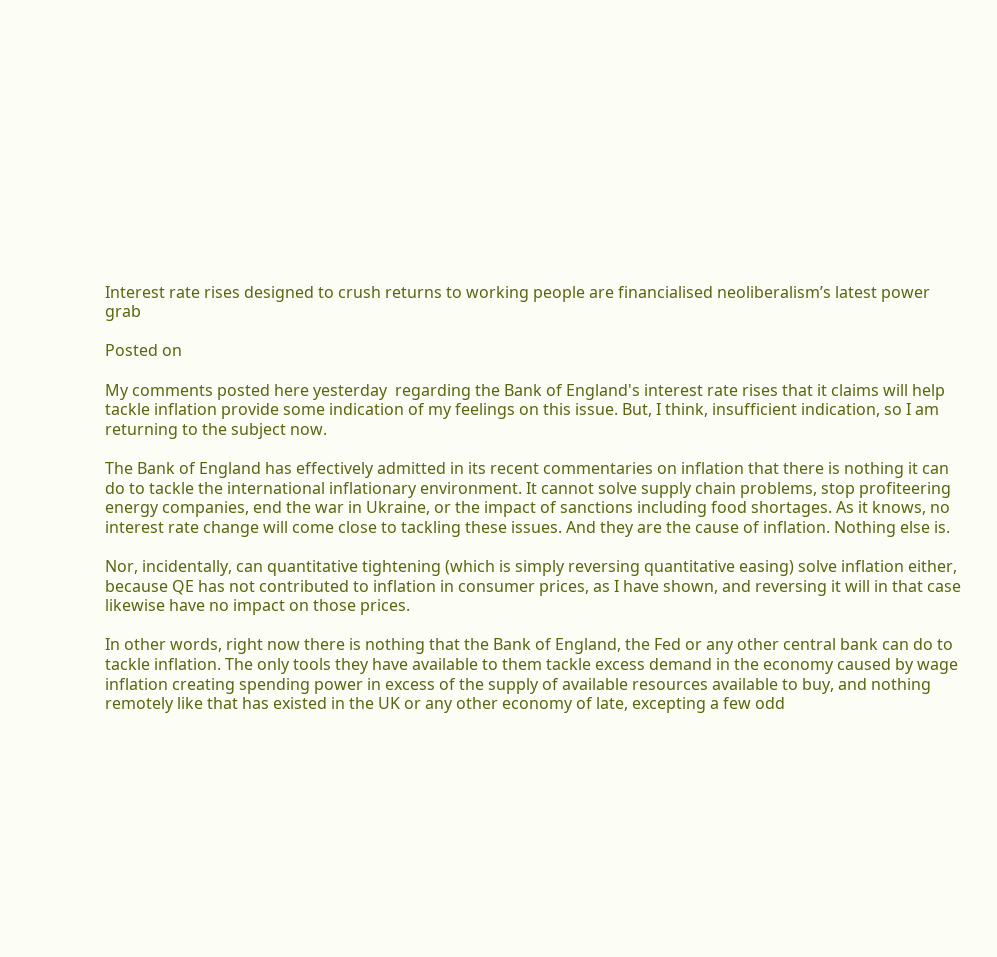Interest rate rises designed to crush returns to working people are financialised neoliberalism’s latest power grab

Posted on

My comments posted here yesterday  regarding the Bank of England's interest rate rises that it claims will help tackle inflation provide some indication of my feelings on this issue. But, I think, insufficient indication, so I am returning to the subject now.

The Bank of England has effectively admitted in its recent commentaries on inflation that there is nothing it can do to tackle the international inflationary environment. It cannot solve supply chain problems, stop profiteering energy companies, end the war in Ukraine, or the impact of sanctions including food shortages. As it knows, no interest rate change will come close to tackling these issues. And they are the cause of inflation. Nothing else is.

Nor, incidentally, can quantitative tightening (which is simply reversing quantitative easing) solve inflation either, because QE has not contributed to inflation in consumer prices, as I have shown, and reversing it will in that case likewise have no impact on those prices.

In other words, right now there is nothing that the Bank of England, the Fed or any other central bank can do to tackle inflation. The only tools they have available to them tackle excess demand in the economy caused by wage inflation creating spending power in excess of the supply of available resources available to buy, and nothing remotely like that has existed in the UK or any other economy of late, excepting a few odd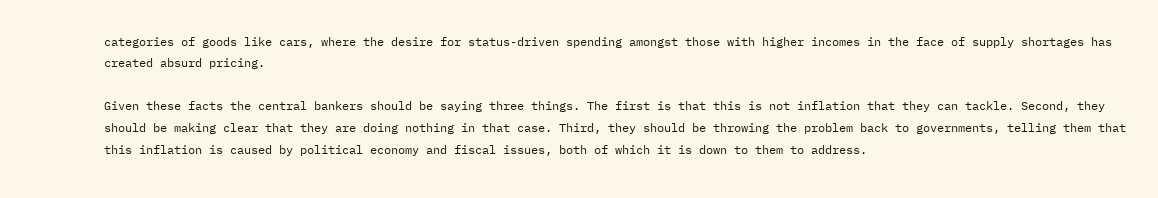categories of goods like cars, where the desire for status-driven spending amongst those with higher incomes in the face of supply shortages has created absurd pricing.

Given these facts the central bankers should be saying three things. The first is that this is not inflation that they can tackle. Second, they should be making clear that they are doing nothing in that case. Third, they should be throwing the problem back to governments, telling them that this inflation is caused by political economy and fiscal issues, both of which it is down to them to address.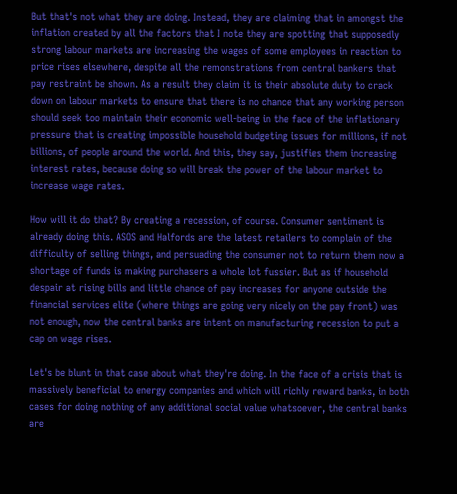But that's not what they are doing. Instead, they are claiming that in amongst the inflation created by all the factors that I note they are spotting that supposedly strong labour markets are increasing the wages of some employees in reaction to price rises elsewhere, despite all the remonstrations from central bankers that pay restraint be shown. As a result they claim it is their absolute duty to crack down on labour markets to ensure that there is no chance that any working person should seek too maintain their economic well-being in the face of the inflationary pressure that is creating impossible household budgeting issues for millions, if not billions, of people around the world. And this, they say, justifies them increasing interest rates, because doing so will break the power of the labour market to increase wage rates.

How will it do that? By creating a recession, of course. Consumer sentiment is already doing this. ASOS and Halfords are the latest retailers to complain of the difficulty of selling things, and persuading the consumer not to return them now a shortage of funds is making purchasers a whole lot fussier. But as if household despair at rising bills and little chance of pay increases for anyone outside the financial services elite (where things are going very nicely on the pay front) was not enough, now the central banks are intent on manufacturing recession to put a cap on wage rises.

Let's be blunt in that case about what they're doing. In the face of a crisis that is massively beneficial to energy companies and which will richly reward banks, in both cases for doing nothing of any additional social value whatsoever, the central banks are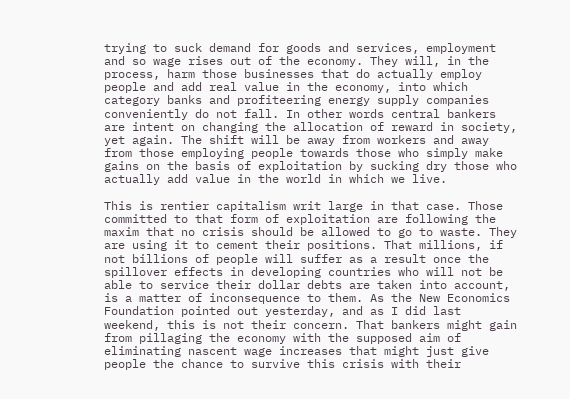trying to suck demand for goods and services, employment and so wage rises out of the economy. They will, in the process, harm those businesses that do actually employ people and add real value in the economy, into which category banks and profiteering energy supply companies conveniently do not fall. In other words central bankers are intent on changing the allocation of reward in society, yet again. The shift will be away from workers and away from those employing people towards those who simply make gains on the basis of exploitation by sucking dry those who actually add value in the world in which we live.

This is rentier capitalism writ large in that case. Those committed to that form of exploitation are following the maxim that no crisis should be allowed to go to waste. They are using it to cement their positions. That millions, if not billions of people will suffer as a result once the spillover effects in developing countries who will not be able to service their dollar debts are taken into account, is a matter of inconsequence to them. As the New Economics Foundation pointed out yesterday, and as I did last weekend, this is not their concern. That bankers might gain from pillaging the economy with the supposed aim of eliminating nascent wage increases that might just give people the chance to survive this crisis with their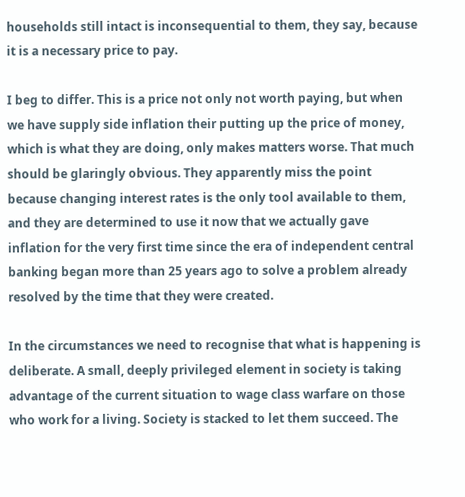households still intact is inconsequential to them, they say, because it is a necessary price to pay.

I beg to differ. This is a price not only not worth paying, but when we have supply side inflation their putting up the price of money, which is what they are doing, only makes matters worse. That much should be glaringly obvious. They apparently miss the point because changing interest rates is the only tool available to them, and they are determined to use it now that we actually gave inflation for the very first time since the era of independent central banking began more than 25 years ago to solve a problem already resolved by the time that they were created.

In the circumstances we need to recognise that what is happening is deliberate. A small, deeply privileged element in society is taking advantage of the current situation to wage class warfare on those who work for a living. Society is stacked to let them succeed. The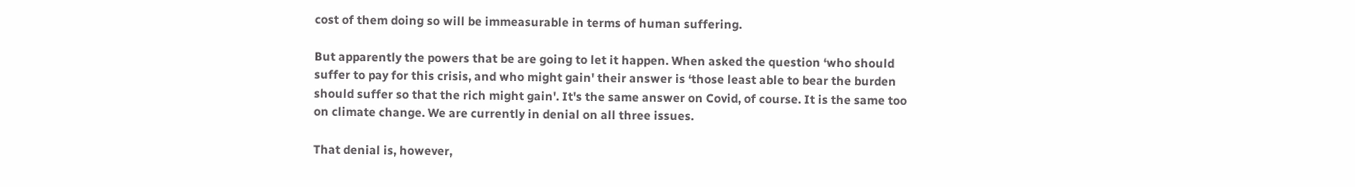cost of them doing so will be immeasurable in terms of human suffering.

But apparently the powers that be are going to let it happen. When asked the question ‘who should suffer to pay for this crisis, and who might gain' their answer is ‘those least able to bear the burden should suffer so that the rich might gain'. It's the same answer on Covid, of course. It is the same too on climate change. We are currently in denial on all three issues.

That denial is, however,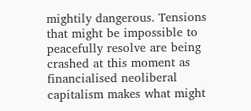mightily dangerous. Tensions that might be impossible to peacefully resolve are being crashed at this moment as financialised neoliberal capitalism makes what might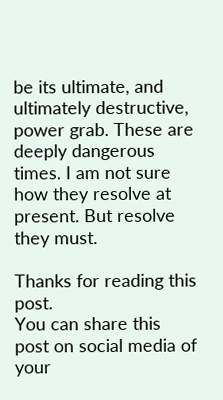be its ultimate, and ultimately destructive, power grab. These are deeply dangerous times. I am not sure how they resolve at present. But resolve they must.

Thanks for reading this post.
You can share this post on social media of your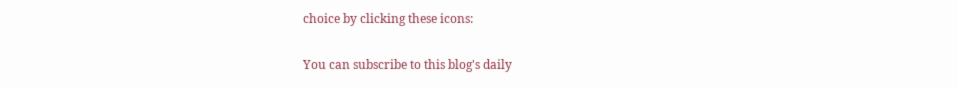choice by clicking these icons:

You can subscribe to this blog's daily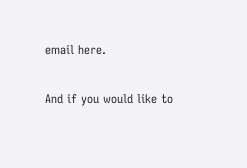email here.

And if you would like to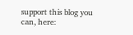support this blog you can, here: